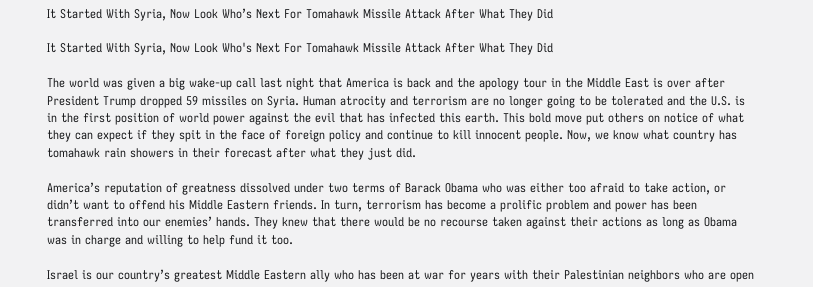It Started With Syria, Now Look Who’s Next For Tomahawk Missile Attack After What They Did

It Started With Syria, Now Look Who's Next For Tomahawk Missile Attack After What They Did

The world was given a big wake-up call last night that America is back and the apology tour in the Middle East is over after President Trump dropped 59 missiles on Syria. Human atrocity and terrorism are no longer going to be tolerated and the U.S. is in the first position of world power against the evil that has infected this earth. This bold move put others on notice of what they can expect if they spit in the face of foreign policy and continue to kill innocent people. Now, we know what country has tomahawk rain showers in their forecast after what they just did.

America’s reputation of greatness dissolved under two terms of Barack Obama who was either too afraid to take action, or didn’t want to offend his Middle Eastern friends. In turn, terrorism has become a prolific problem and power has been transferred into our enemies’ hands. They knew that there would be no recourse taken against their actions as long as Obama was in charge and willing to help fund it too.

Israel is our country’s greatest Middle Eastern ally who has been at war for years with their Palestinian neighbors who are open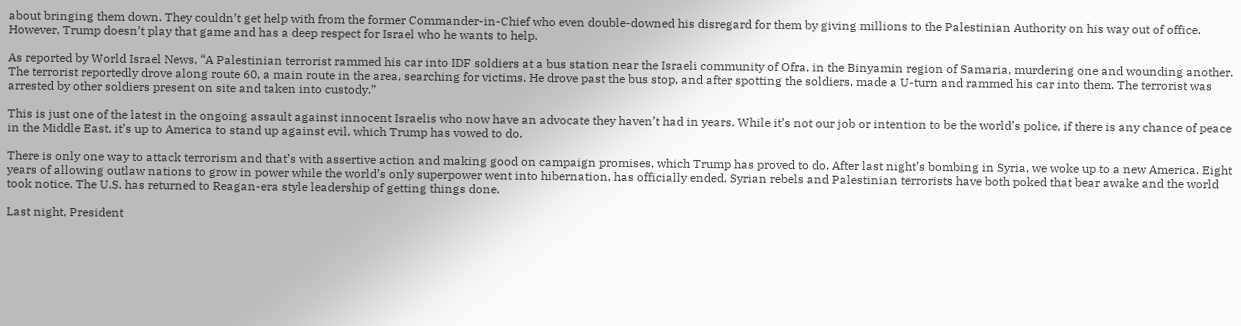about bringing them down. They couldn’t get help with from the former Commander-in-Chief who even double-downed his disregard for them by giving millions to the Palestinian Authority on his way out of office. However, Trump doesn’t play that game and has a deep respect for Israel who he wants to help.

As reported by World Israel News, “A Palestinian terrorist rammed his car into IDF soldiers at a bus station near the Israeli community of Ofra, in the Binyamin region of Samaria, murdering one and wounding another. The terrorist reportedly drove along route 60, a main route in the area, searching for victims. He drove past the bus stop, and after spotting the soldiers, made a U-turn and rammed his car into them. The terrorist was arrested by other soldiers present on site and taken into custody.”

This is just one of the latest in the ongoing assault against innocent Israelis who now have an advocate they haven’t had in years. While it’s not our job or intention to be the world’s police, if there is any chance of peace in the Middle East, it’s up to America to stand up against evil, which Trump has vowed to do.

There is only one way to attack terrorism and that’s with assertive action and making good on campaign promises, which Trump has proved to do. After last night’s bombing in Syria, we woke up to a new America. Eight years of allowing outlaw nations to grow in power while the world’s only superpower went into hibernation, has officially ended. Syrian rebels and Palestinian terrorists have both poked that bear awake and the world took notice. The U.S. has returned to Reagan-era style leadership of getting things done.

Last night, President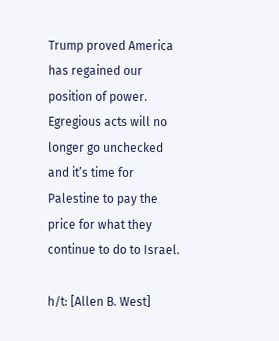Trump proved America has regained our position of power. Egregious acts will no longer go unchecked and it’s time for Palestine to pay the price for what they continue to do to Israel.

h/t: [Allen B. West]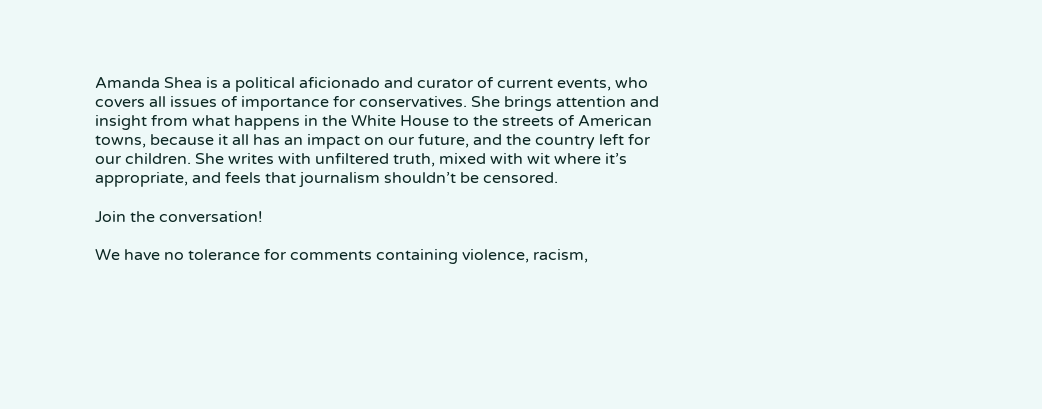Amanda Shea is a political aficionado and curator of current events, who covers all issues of importance for conservatives. She brings attention and insight from what happens in the White House to the streets of American towns, because it all has an impact on our future, and the country left for our children. She writes with unfiltered truth, mixed with wit where it’s appropriate, and feels that journalism shouldn’t be censored.

Join the conversation!

We have no tolerance for comments containing violence, racism,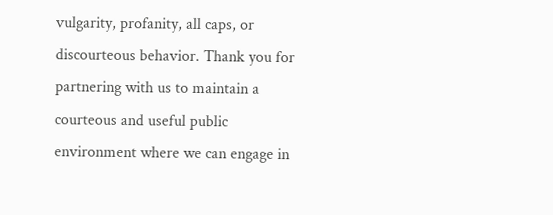vulgarity, profanity, all caps, or discourteous behavior. Thank you for partnering with us to maintain a courteous and useful public environment where we can engage in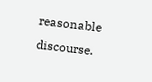reasonable discourse.